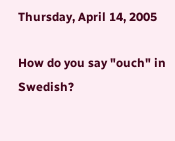Thursday, April 14, 2005

How do you say "ouch" in Swedish?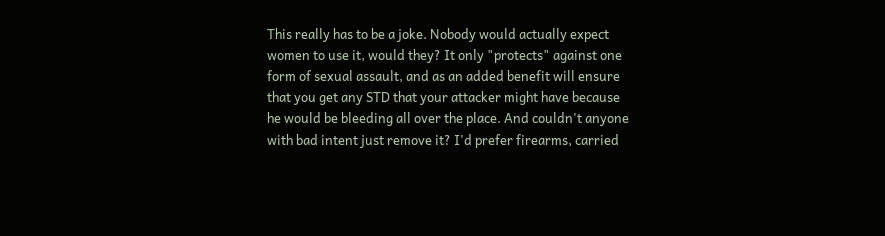This really has to be a joke. Nobody would actually expect women to use it, would they? It only "protects" against one form of sexual assault, and as an added benefit will ensure that you get any STD that your attacker might have because he would be bleeding all over the place. And couldn't anyone with bad intent just remove it? I'd prefer firearms, carried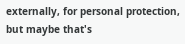externally, for personal protection, but maybe that's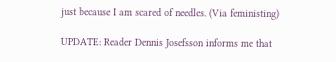just because I am scared of needles. (Via feministing)

UPDATE: Reader Dennis Josefsson informs me that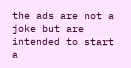the ads are not a joke but are intended to start a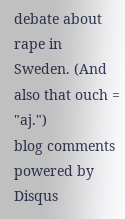debate about rape in Sweden. (And also that ouch = "aj.")
blog comments powered by Disqus